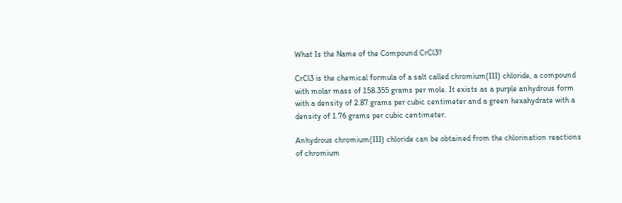What Is the Name of the Compound CrCl3?

CrCl3 is the chemical formula of a salt called chromium(III) chloride, a compound with molar mass of 158.355 grams per mole. It exists as a purple anhydrous form with a density of 2.87 grams per cubic centimeter and a green hexahydrate with a density of 1.76 grams per cubic centimeter.

Anhydrous chromium(III) chloride can be obtained from the chlorination reactions of chromium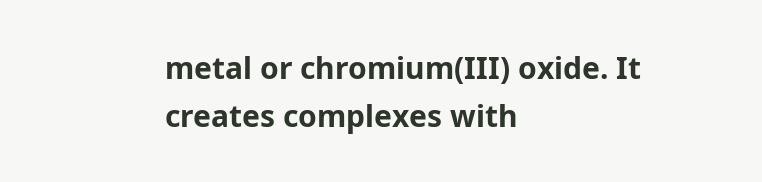metal or chromium(III) oxide. It creates complexes with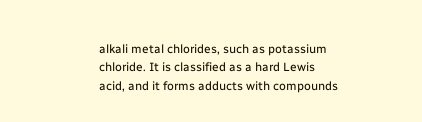alkali metal chlorides, such as potassium chloride. It is classified as a hard Lewis acid, and it forms adducts with compounds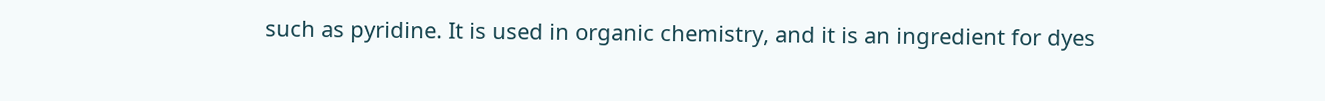such as pyridine. It is used in organic chemistry, and it is an ingredient for dyes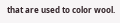that are used to color wool.